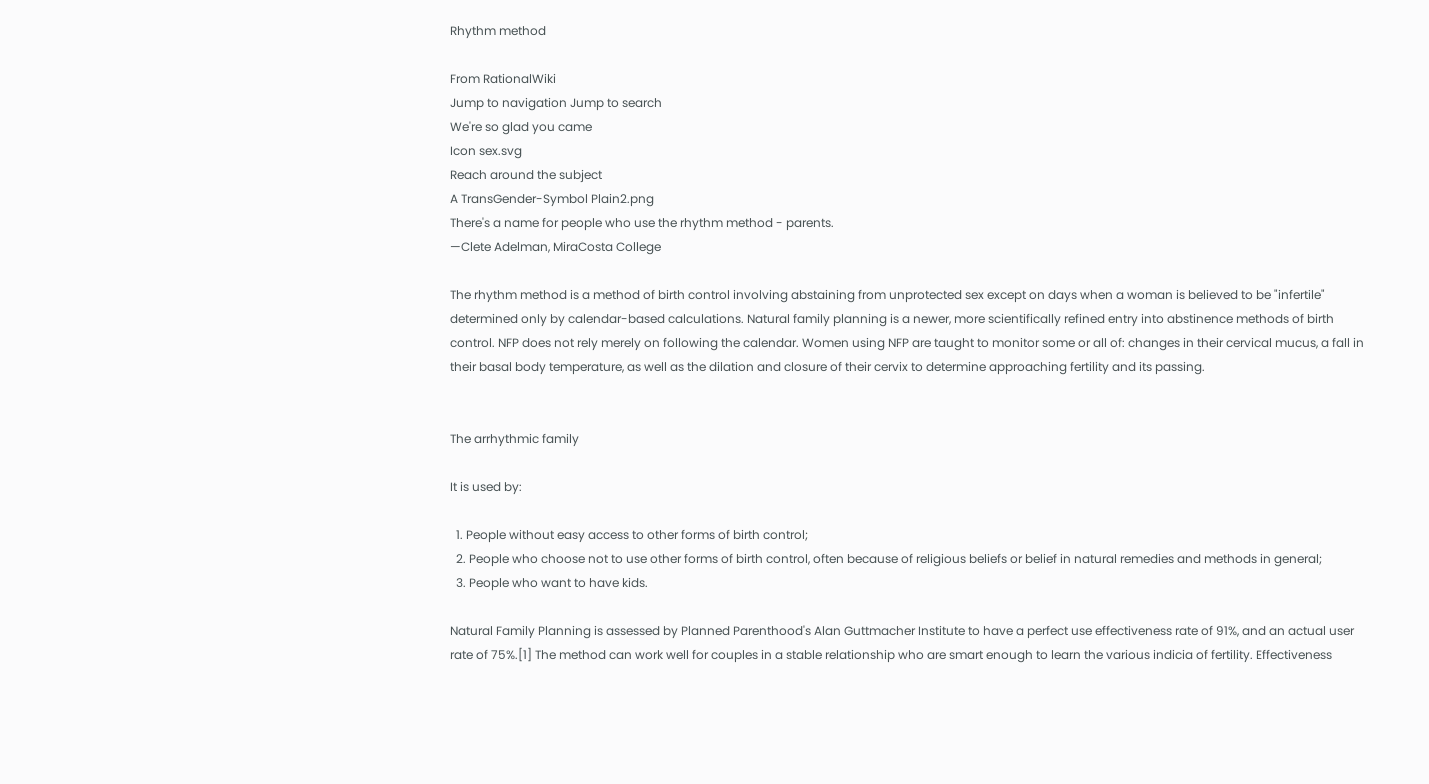Rhythm method

From RationalWiki
Jump to navigation Jump to search
We're so glad you came
Icon sex.svg
Reach around the subject
A TransGender-Symbol Plain2.png
There's a name for people who use the rhythm method - parents.
—Clete Adelman, MiraCosta College

The rhythm method is a method of birth control involving abstaining from unprotected sex except on days when a woman is believed to be "infertile" determined only by calendar-based calculations. Natural family planning is a newer, more scientifically refined entry into abstinence methods of birth control. NFP does not rely merely on following the calendar. Women using NFP are taught to monitor some or all of: changes in their cervical mucus, a fall in their basal body temperature, as well as the dilation and closure of their cervix to determine approaching fertility and its passing.


The arrhythmic family

It is used by:

  1. People without easy access to other forms of birth control;
  2. People who choose not to use other forms of birth control, often because of religious beliefs or belief in natural remedies and methods in general;
  3. People who want to have kids.

Natural Family Planning is assessed by Planned Parenthood's Alan Guttmacher Institute to have a perfect use effectiveness rate of 91%, and an actual user rate of 75%.[1] The method can work well for couples in a stable relationship who are smart enough to learn the various indicia of fertility. Effectiveness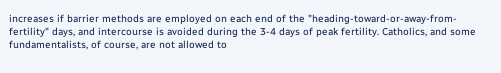increases if barrier methods are employed on each end of the "heading-toward-or-away-from-fertility" days, and intercourse is avoided during the 3-4 days of peak fertility. Catholics, and some fundamentalists, of course, are not allowed to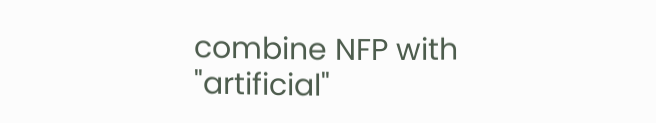combine NFP with "artificial"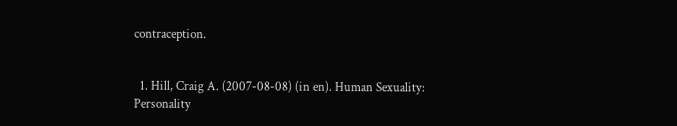contraception.


  1. Hill, Craig A. (2007-08-08) (in en). Human Sexuality: Personality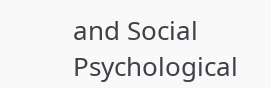and Social Psychological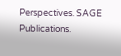Perspectives. SAGE Publications.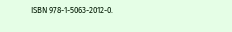ISBN 978-1-5063-2012-0.